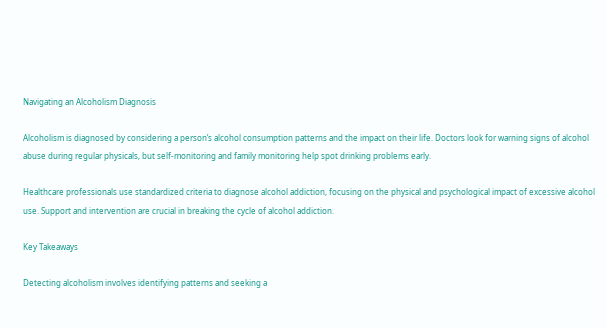Navigating an Alcoholism Diagnosis

Alcoholism is diagnosed by considering a person’s alcohol consumption patterns and the impact on their life. Doctors look for warning signs of alcohol abuse during regular physicals, but self-monitoring and family monitoring help spot drinking problems early.

Healthcare professionals use standardized criteria to diagnose alcohol addiction, focusing on the physical and psychological impact of excessive alcohol use. Support and intervention are crucial in breaking the cycle of alcohol addiction.

Key Takeaways

Detecting alcoholism involves identifying patterns and seeking a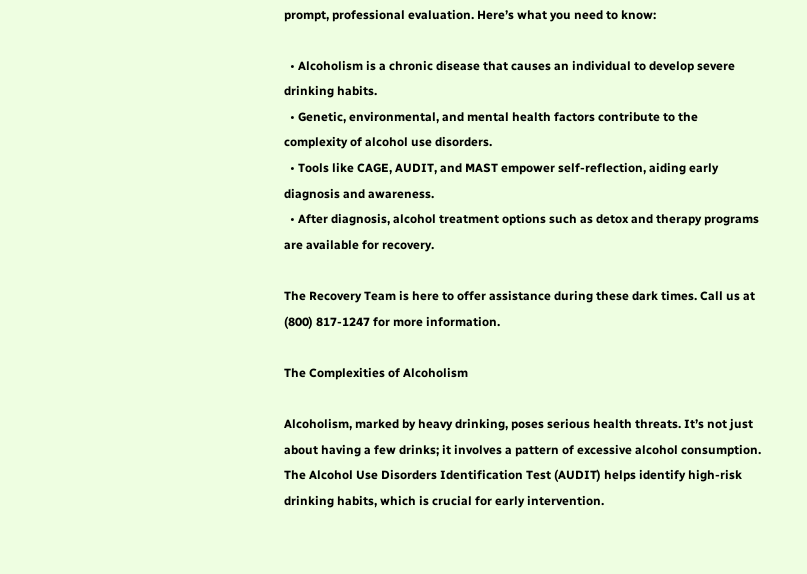prompt, professional evaluation. Here’s what you need to know:

  • Alcoholism is a chronic disease that causes an individual to develop severe drinking habits.
  • Genetic, environmental, and mental health factors contribute to the complexity of alcohol use disorders.
  • Tools like CAGE, AUDIT, and MAST empower self-reflection, aiding early diagnosis and awareness.
  • After diagnosis, alcohol treatment options such as detox and therapy programs are available for recovery.

The Recovery Team is here to offer assistance during these dark times. Call us at (800) 817-1247 for more information.

The Complexities of Alcoholism

Alcoholism, marked by heavy drinking, poses serious health threats. It’s not just about having a few drinks; it involves a pattern of excessive alcohol consumption. The Alcohol Use Disorders Identification Test (AUDIT) helps identify high-risk drinking habits, which is crucial for early intervention.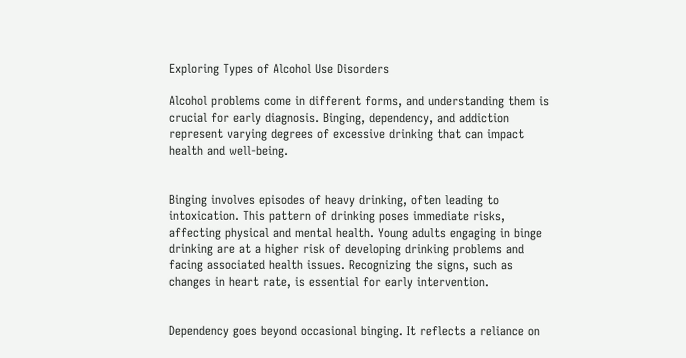Exploring Types of Alcohol Use Disorders

Alcohol problems come in different forms, and understanding them is crucial for early diagnosis. Binging, dependency, and addiction represent varying degrees of excessive drinking that can impact health and well-being.


Binging involves episodes of heavy drinking, often leading to intoxication. This pattern of drinking poses immediate risks, affecting physical and mental health. Young adults engaging in binge drinking are at a higher risk of developing drinking problems and facing associated health issues. Recognizing the signs, such as changes in heart rate, is essential for early intervention.


Dependency goes beyond occasional binging. It reflects a reliance on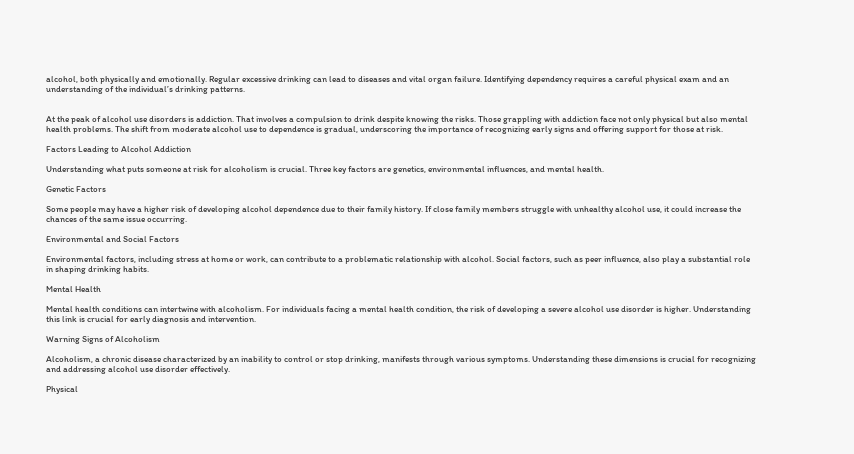alcohol, both physically and emotionally. Regular excessive drinking can lead to diseases and vital organ failure. Identifying dependency requires a careful physical exam and an understanding of the individual’s drinking patterns.


At the peak of alcohol use disorders is addiction. That involves a compulsion to drink despite knowing the risks. Those grappling with addiction face not only physical but also mental health problems. The shift from moderate alcohol use to dependence is gradual, underscoring the importance of recognizing early signs and offering support for those at risk.

Factors Leading to Alcohol Addiction

Understanding what puts someone at risk for alcoholism is crucial. Three key factors are genetics, environmental influences, and mental health.

Genetic Factors

Some people may have a higher risk of developing alcohol dependence due to their family history. If close family members struggle with unhealthy alcohol use, it could increase the chances of the same issue occurring.

Environmental and Social Factors

Environmental factors, including stress at home or work, can contribute to a problematic relationship with alcohol. Social factors, such as peer influence, also play a substantial role in shaping drinking habits.

Mental Health

Mental health conditions can intertwine with alcoholism. For individuals facing a mental health condition, the risk of developing a severe alcohol use disorder is higher. Understanding this link is crucial for early diagnosis and intervention.

Warning Signs of Alcoholism

Alcoholism, a chronic disease characterized by an inability to control or stop drinking, manifests through various symptoms. Understanding these dimensions is crucial for recognizing and addressing alcohol use disorder effectively.

Physical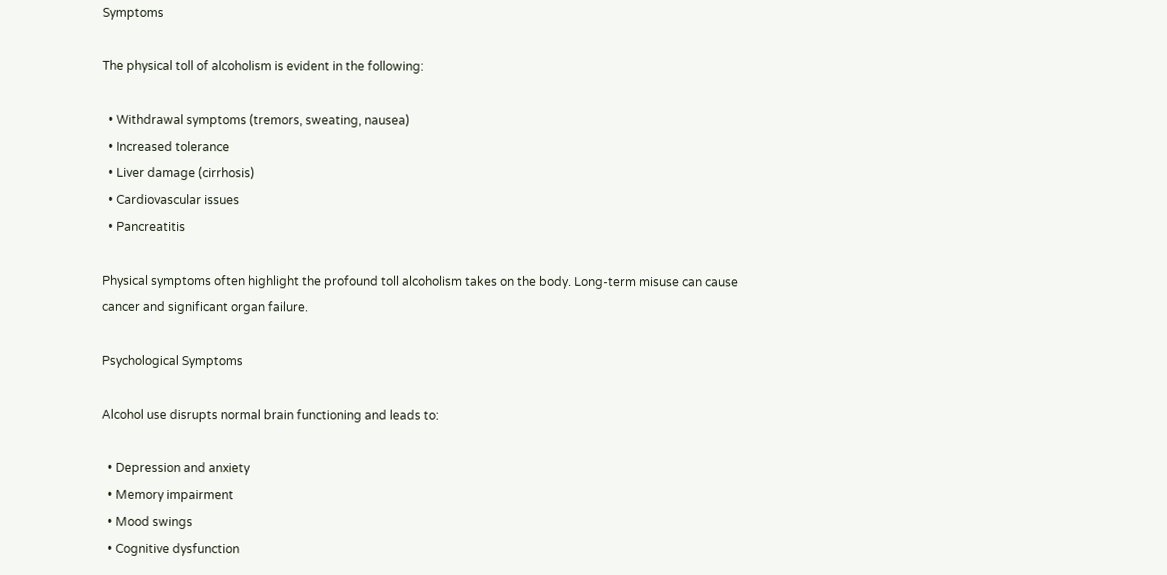Symptoms

The physical toll of alcoholism is evident in the following:

  • Withdrawal symptoms (tremors, sweating, nausea)
  • Increased tolerance
  • Liver damage (cirrhosis)
  • Cardiovascular issues
  • Pancreatitis

Physical symptoms often highlight the profound toll alcoholism takes on the body. Long-term misuse can cause cancer and significant organ failure.

Psychological Symptoms

Alcohol use disrupts normal brain functioning and leads to:

  • Depression and anxiety
  • Memory impairment
  • Mood swings
  • Cognitive dysfunction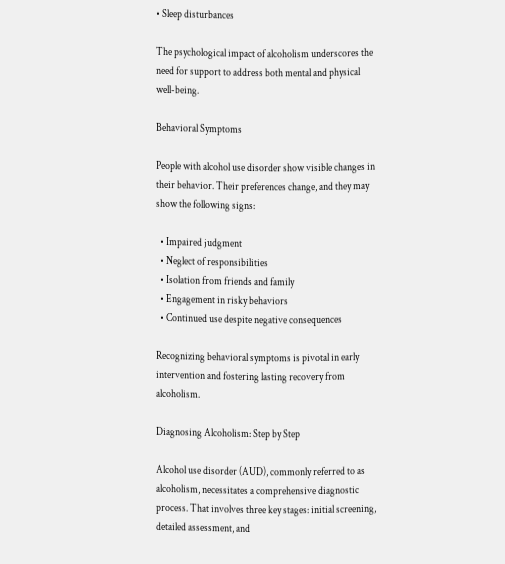• Sleep disturbances

The psychological impact of alcoholism underscores the need for support to address both mental and physical well-being.

Behavioral Symptoms

People with alcohol use disorder show visible changes in their behavior. Their preferences change, and they may show the following signs:

  • Impaired judgment
  • Neglect of responsibilities
  • Isolation from friends and family
  • Engagement in risky behaviors
  • Continued use despite negative consequences

Recognizing behavioral symptoms is pivotal in early intervention and fostering lasting recovery from alcoholism.

Diagnosing Alcoholism: Step by Step

Alcohol use disorder (AUD), commonly referred to as alcoholism, necessitates a comprehensive diagnostic process. That involves three key stages: initial screening, detailed assessment, and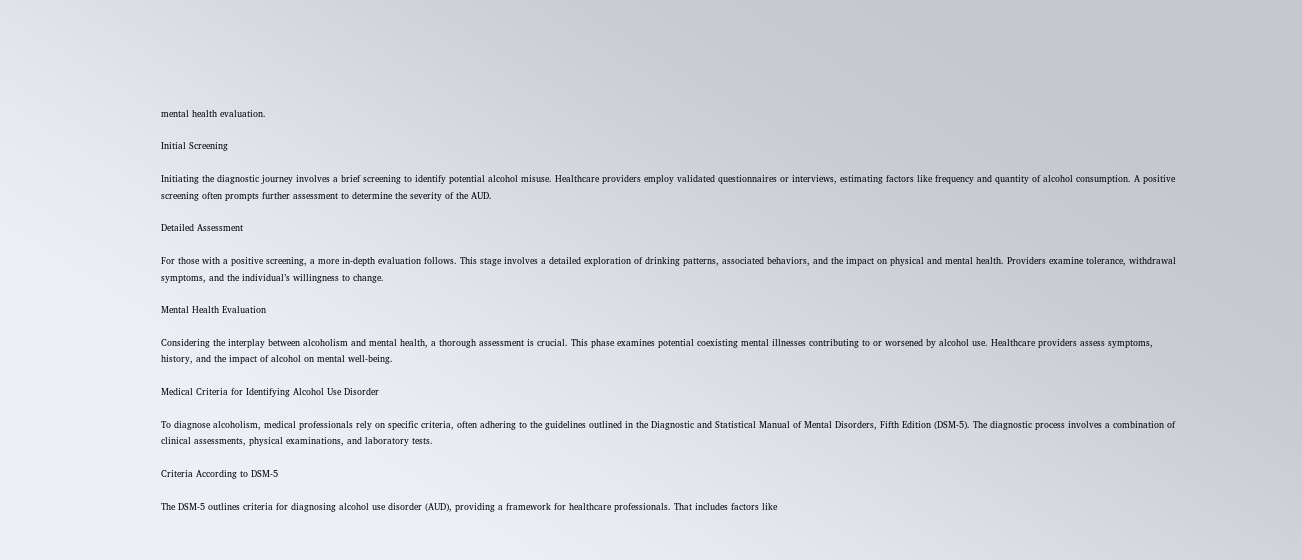mental health evaluation.

Initial Screening

Initiating the diagnostic journey involves a brief screening to identify potential alcohol misuse. Healthcare providers employ validated questionnaires or interviews, estimating factors like frequency and quantity of alcohol consumption. A positive screening often prompts further assessment to determine the severity of the AUD.

Detailed Assessment

For those with a positive screening, a more in-depth evaluation follows. This stage involves a detailed exploration of drinking patterns, associated behaviors, and the impact on physical and mental health. Providers examine tolerance, withdrawal symptoms, and the individual’s willingness to change.

Mental Health Evaluation

Considering the interplay between alcoholism and mental health, a thorough assessment is crucial. This phase examines potential coexisting mental illnesses contributing to or worsened by alcohol use. Healthcare providers assess symptoms, history, and the impact of alcohol on mental well-being.

Medical Criteria for Identifying Alcohol Use Disorder

To diagnose alcoholism, medical professionals rely on specific criteria, often adhering to the guidelines outlined in the Diagnostic and Statistical Manual of Mental Disorders, Fifth Edition (DSM-5). The diagnostic process involves a combination of clinical assessments, physical examinations, and laboratory tests.

Criteria According to DSM-5

The DSM-5 outlines criteria for diagnosing alcohol use disorder (AUD), providing a framework for healthcare professionals. That includes factors like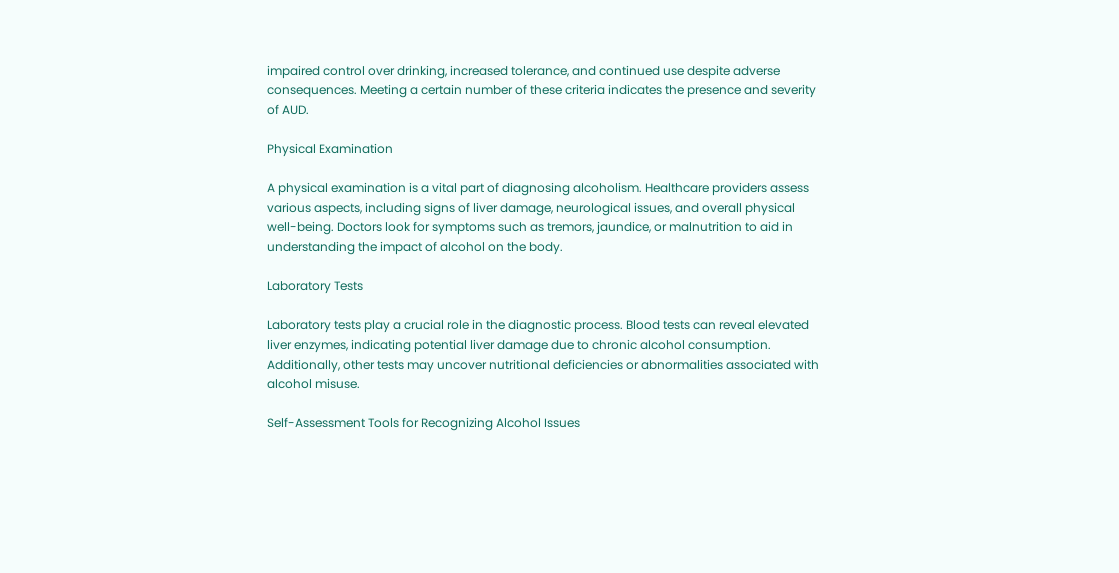impaired control over drinking, increased tolerance, and continued use despite adverse consequences. Meeting a certain number of these criteria indicates the presence and severity of AUD.

Physical Examination

A physical examination is a vital part of diagnosing alcoholism. Healthcare providers assess various aspects, including signs of liver damage, neurological issues, and overall physical well-being. Doctors look for symptoms such as tremors, jaundice, or malnutrition to aid in understanding the impact of alcohol on the body.

Laboratory Tests

Laboratory tests play a crucial role in the diagnostic process. Blood tests can reveal elevated liver enzymes, indicating potential liver damage due to chronic alcohol consumption. Additionally, other tests may uncover nutritional deficiencies or abnormalities associated with alcohol misuse.

Self-Assessment Tools for Recognizing Alcohol Issues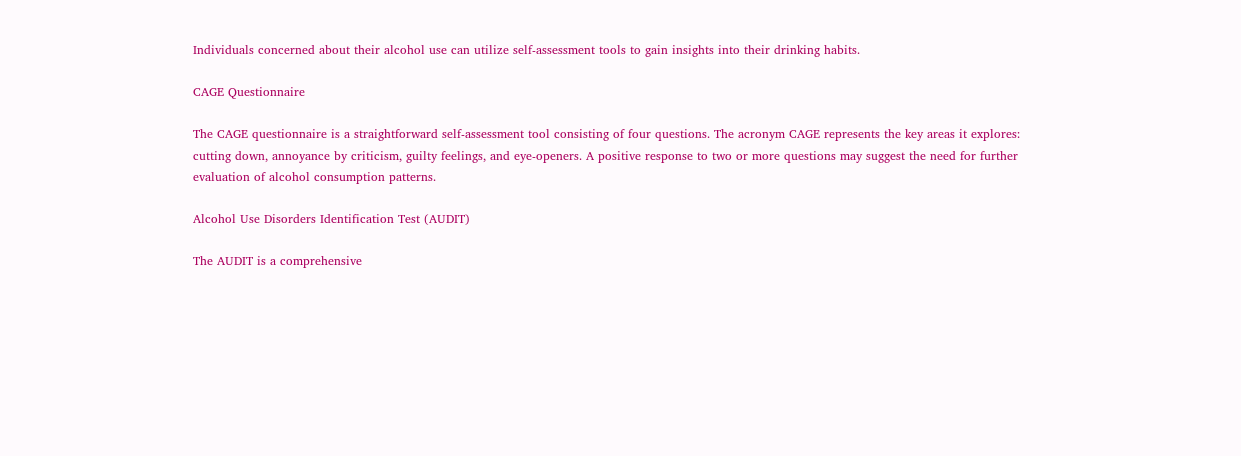Individuals concerned about their alcohol use can utilize self-assessment tools to gain insights into their drinking habits.

CAGE Questionnaire

The CAGE questionnaire is a straightforward self-assessment tool consisting of four questions. The acronym CAGE represents the key areas it explores: cutting down, annoyance by criticism, guilty feelings, and eye-openers. A positive response to two or more questions may suggest the need for further evaluation of alcohol consumption patterns.

Alcohol Use Disorders Identification Test (AUDIT)

The AUDIT is a comprehensive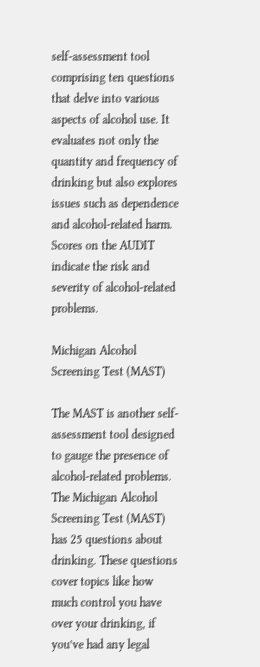self-assessment tool comprising ten questions that delve into various aspects of alcohol use. It evaluates not only the quantity and frequency of drinking but also explores issues such as dependence and alcohol-related harm. Scores on the AUDIT indicate the risk and severity of alcohol-related problems.

Michigan Alcohol Screening Test (MAST)

The MAST is another self-assessment tool designed to gauge the presence of alcohol-related problems. The Michigan Alcohol Screening Test (MAST) has 25 questions about drinking. These questions cover topics like how much control you have over your drinking, if you’ve had any legal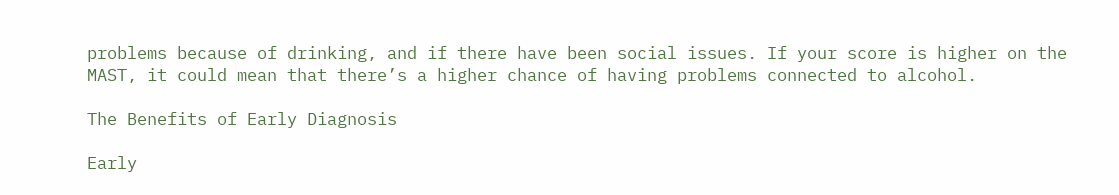problems because of drinking, and if there have been social issues. If your score is higher on the MAST, it could mean that there’s a higher chance of having problems connected to alcohol.

The Benefits of Early Diagnosis

Early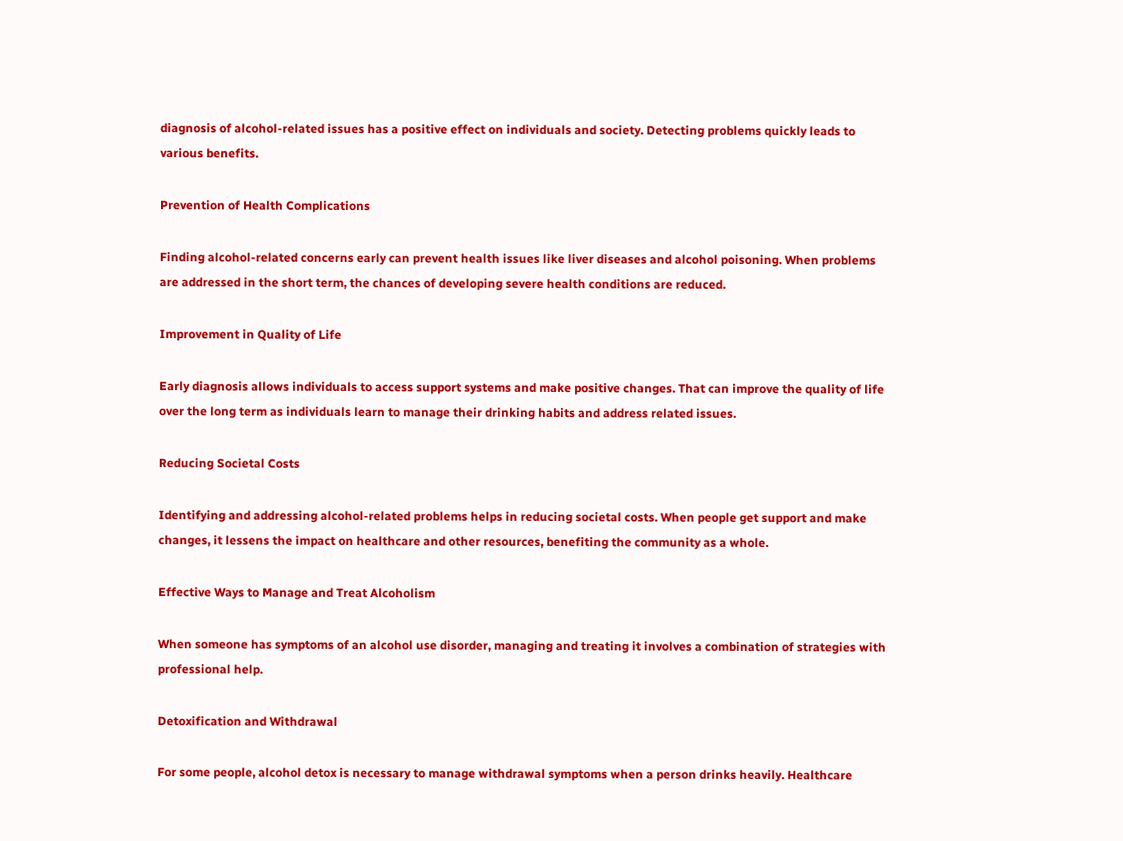diagnosis of alcohol-related issues has a positive effect on individuals and society. Detecting problems quickly leads to various benefits.

Prevention of Health Complications

Finding alcohol-related concerns early can prevent health issues like liver diseases and alcohol poisoning. When problems are addressed in the short term, the chances of developing severe health conditions are reduced.

Improvement in Quality of Life

Early diagnosis allows individuals to access support systems and make positive changes. That can improve the quality of life over the long term as individuals learn to manage their drinking habits and address related issues.

Reducing Societal Costs

Identifying and addressing alcohol-related problems helps in reducing societal costs. When people get support and make changes, it lessens the impact on healthcare and other resources, benefiting the community as a whole.

Effective Ways to Manage and Treat Alcoholism

When someone has symptoms of an alcohol use disorder, managing and treating it involves a combination of strategies with professional help.

Detoxification and Withdrawal

For some people, alcohol detox is necessary to manage withdrawal symptoms when a person drinks heavily. Healthcare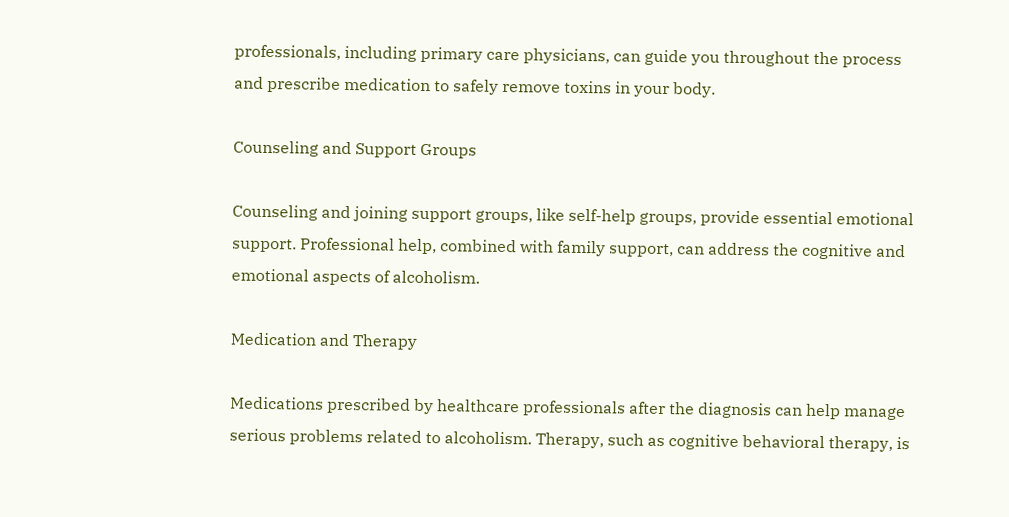professionals, including primary care physicians, can guide you throughout the process and prescribe medication to safely remove toxins in your body.

Counseling and Support Groups

Counseling and joining support groups, like self-help groups, provide essential emotional support. Professional help, combined with family support, can address the cognitive and emotional aspects of alcoholism.

Medication and Therapy

Medications prescribed by healthcare professionals after the diagnosis can help manage serious problems related to alcoholism. Therapy, such as cognitive behavioral therapy, is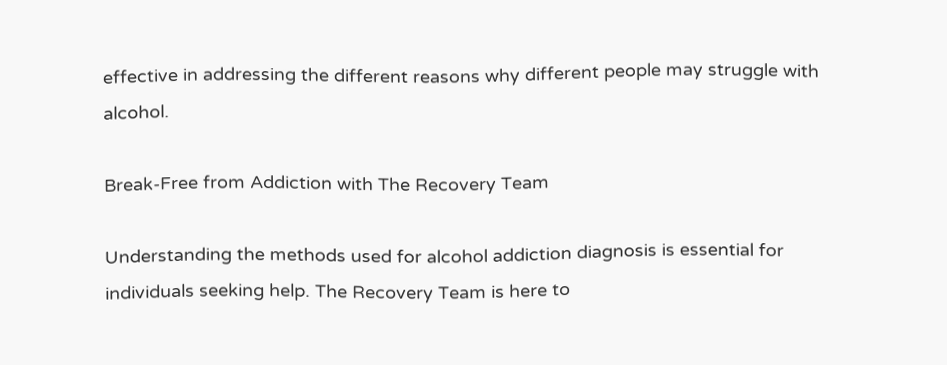effective in addressing the different reasons why different people may struggle with alcohol.

Break-Free from Addiction with The Recovery Team

Understanding the methods used for alcohol addiction diagnosis is essential for individuals seeking help. The Recovery Team is here to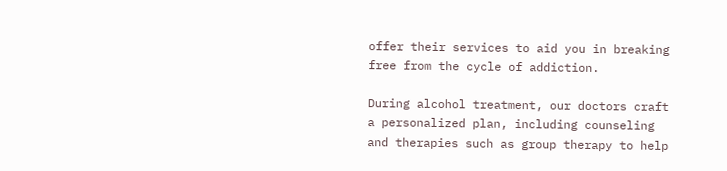offer their services to aid you in breaking free from the cycle of addiction.

During alcohol treatment, our doctors craft a personalized plan, including counseling and therapies such as group therapy to help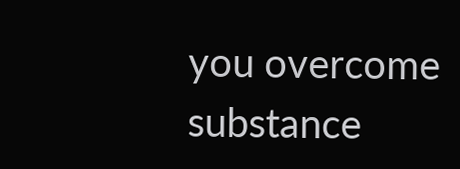you overcome substance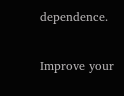dependence.

Improve your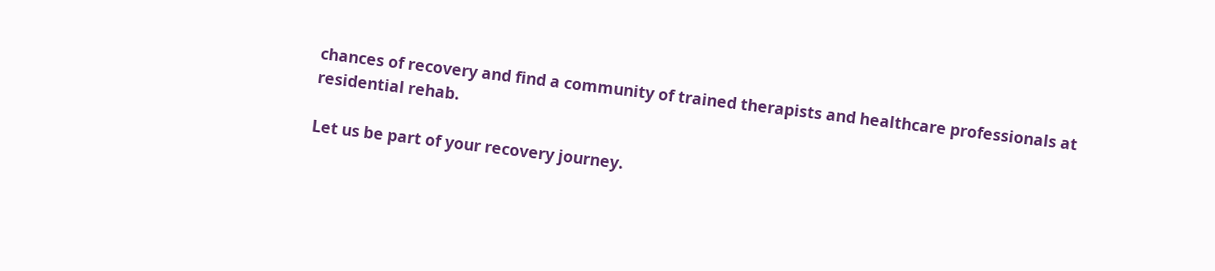chances of recovery and find a community of trained therapists and healthcare professionals at residential rehab.

Let us be part of your recovery journey.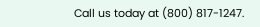Call us today at (800) 817-1247.